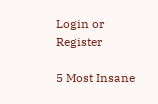Login or Register

5 Most Insane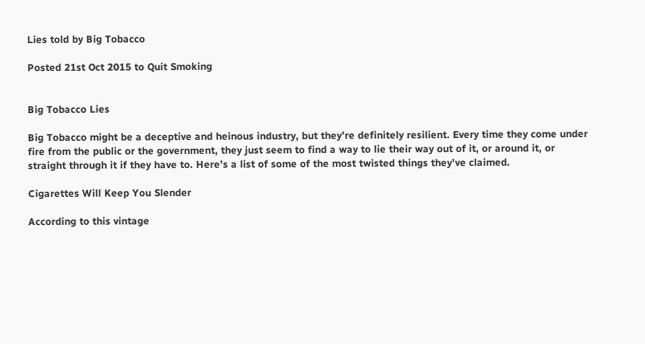Lies told by Big Tobacco

Posted 21st Oct 2015 to Quit Smoking


Big Tobacco Lies

Big Tobacco might be a deceptive and heinous industry, but they’re definitely resilient. Every time they come under fire from the public or the government, they just seem to find a way to lie their way out of it, or around it, or straight through it if they have to. Here’s a list of some of the most twisted things they’ve claimed.

Cigarettes Will Keep You Slender

According to this vintage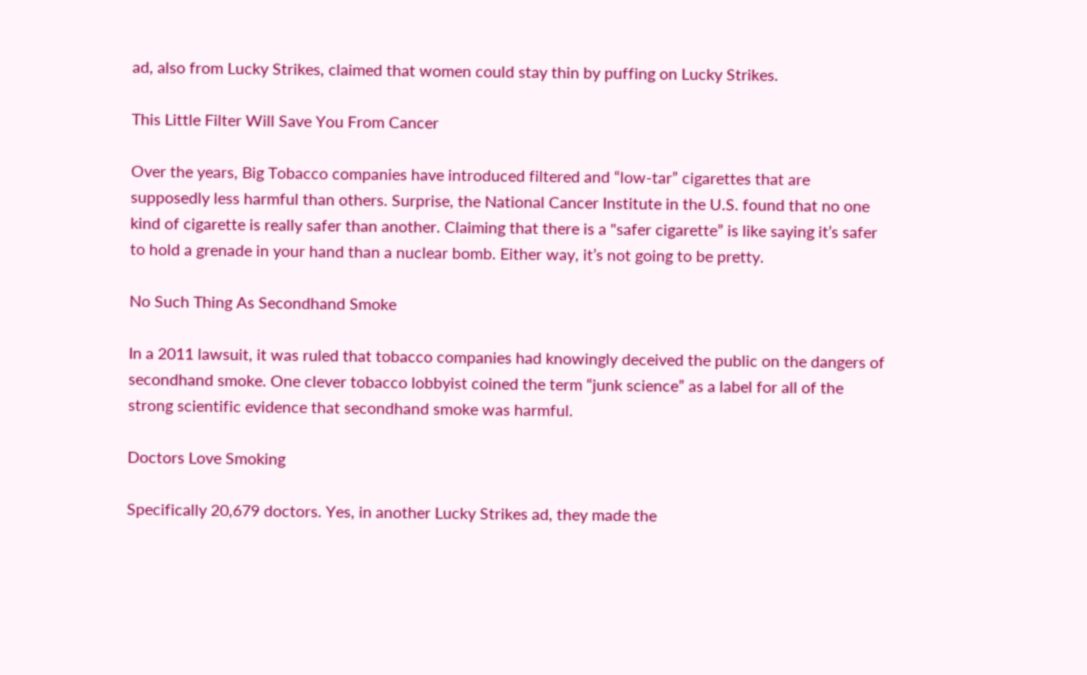ad, also from Lucky Strikes, claimed that women could stay thin by puffing on Lucky Strikes.

This Little Filter Will Save You From Cancer

Over the years, Big Tobacco companies have introduced filtered and “low-tar” cigarettes that are supposedly less harmful than others. Surprise, the National Cancer Institute in the U.S. found that no one kind of cigarette is really safer than another. Claiming that there is a "safer cigarette” is like saying it’s safer to hold a grenade in your hand than a nuclear bomb. Either way, it’s not going to be pretty.

No Such Thing As Secondhand Smoke

In a 2011 lawsuit, it was ruled that tobacco companies had knowingly deceived the public on the dangers of secondhand smoke. One clever tobacco lobbyist coined the term “junk science” as a label for all of the strong scientific evidence that secondhand smoke was harmful.

Doctors Love Smoking

Specifically 20,679 doctors. Yes, in another Lucky Strikes ad, they made the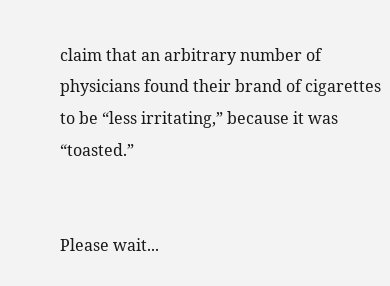claim that an arbitrary number of physicians found their brand of cigarettes to be “less irritating,” because it was “toasted.”


Please wait...